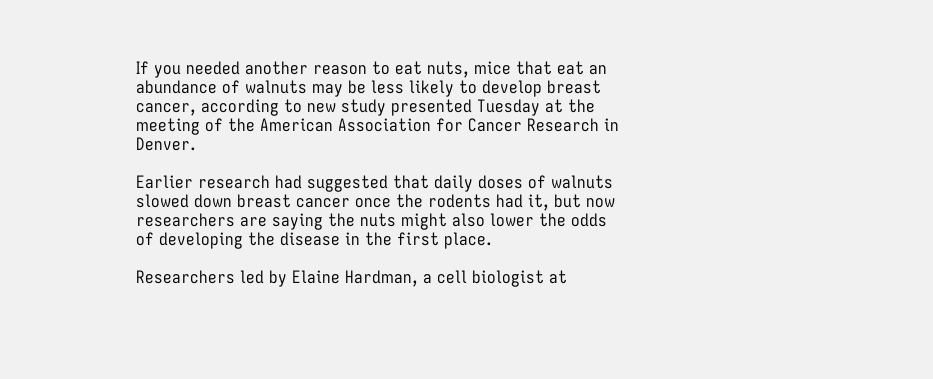If you needed another reason to eat nuts, mice that eat an abundance of walnuts may be less likely to develop breast cancer, according to new study presented Tuesday at the meeting of the American Association for Cancer Research in Denver.

Earlier research had suggested that daily doses of walnuts slowed down breast cancer once the rodents had it, but now researchers are saying the nuts might also lower the odds of developing the disease in the first place.

Researchers led by Elaine Hardman, a cell biologist at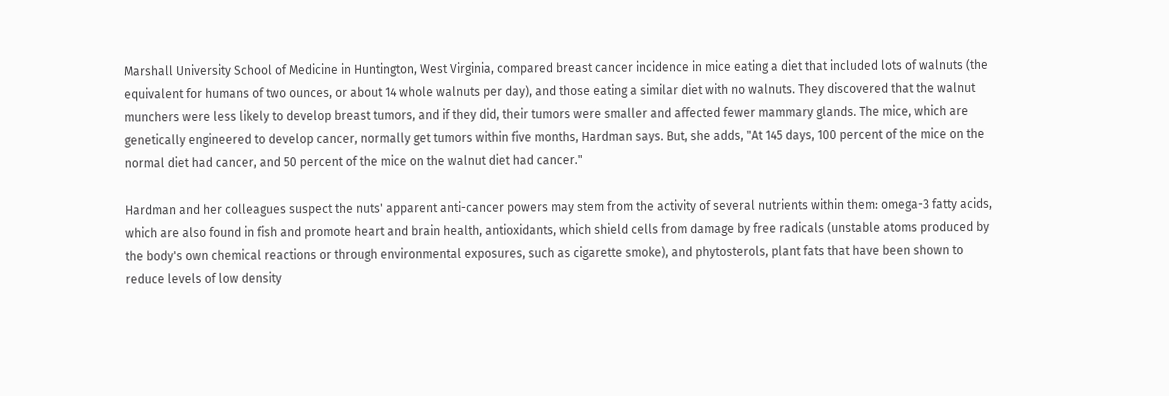Marshall University School of Medicine in Huntington, West Virginia, compared breast cancer incidence in mice eating a diet that included lots of walnuts (the equivalent for humans of two ounces, or about 14 whole walnuts per day), and those eating a similar diet with no walnuts. They discovered that the walnut munchers were less likely to develop breast tumors, and if they did, their tumors were smaller and affected fewer mammary glands. The mice, which are genetically engineered to develop cancer, normally get tumors within five months, Hardman says. But, she adds, "At 145 days, 100 percent of the mice on the normal diet had cancer, and 50 percent of the mice on the walnut diet had cancer."

Hardman and her colleagues suspect the nuts' apparent anti-cancer powers may stem from the activity of several nutrients within them: omega-3 fatty acids, which are also found in fish and promote heart and brain health, antioxidants, which shield cells from damage by free radicals (unstable atoms produced by the body's own chemical reactions or through environmental exposures, such as cigarette smoke), and phytosterols, plant fats that have been shown to reduce levels of low density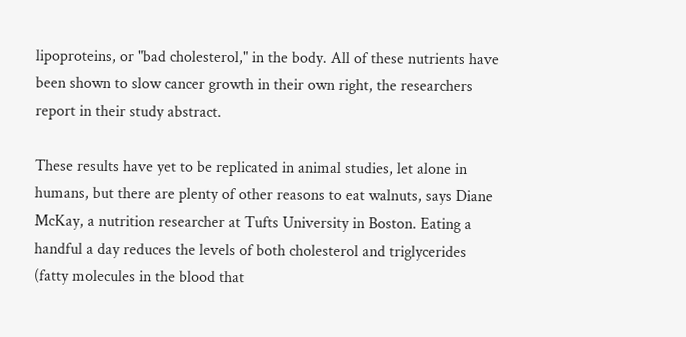lipoproteins, or "bad cholesterol," in the body. All of these nutrients have been shown to slow cancer growth in their own right, the researchers report in their study abstract.

These results have yet to be replicated in animal studies, let alone in humans, but there are plenty of other reasons to eat walnuts, says Diane McKay, a nutrition researcher at Tufts University in Boston. Eating a handful a day reduces the levels of both cholesterol and triglycerides (fatty molecules in the blood that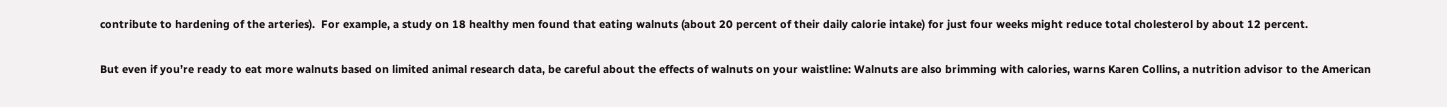contribute to hardening of the arteries).  For example, a study on 18 healthy men found that eating walnuts (about 20 percent of their daily calorie intake) for just four weeks might reduce total cholesterol by about 12 percent.

But even if you’re ready to eat more walnuts based on limited animal research data, be careful about the effects of walnuts on your waistline: Walnuts are also brimming with calories, warns Karen Collins, a nutrition advisor to the American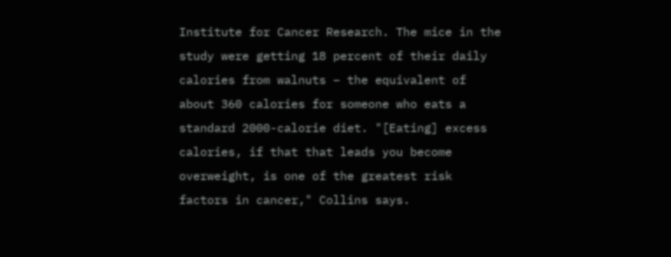Institute for Cancer Research. The mice in the study were getting 18 percent of their daily calories from walnuts – the equivalent of about 360 calories for someone who eats a standard 2000-calorie diet. "[Eating] excess calories, if that that leads you become overweight, is one of the greatest risk factors in cancer," Collins says.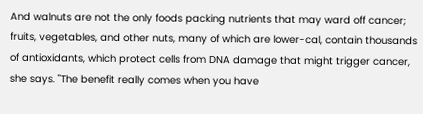And walnuts are not the only foods packing nutrients that may ward off cancer; fruits, vegetables, and other nuts, many of which are lower-cal, contain thousands of antioxidants, which protect cells from DNA damage that might trigger cancer, she says. "The benefit really comes when you have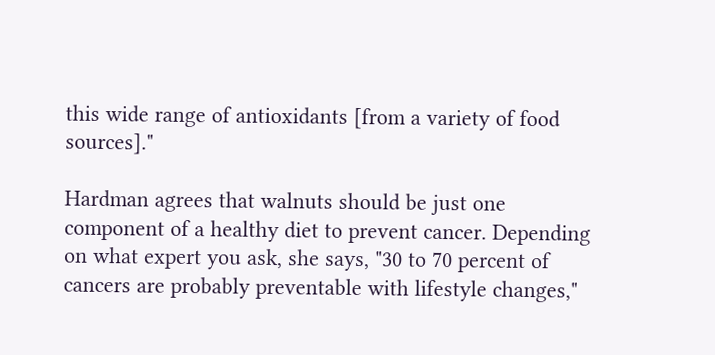this wide range of antioxidants [from a variety of food sources]."

Hardman agrees that walnuts should be just one component of a healthy diet to prevent cancer. Depending on what expert you ask, she says, "30 to 70 percent of cancers are probably preventable with lifestyle changes,"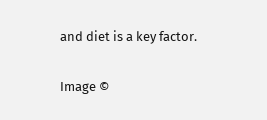and diet is a key factor.

Image ©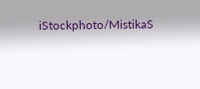iStockphoto/MistikaS